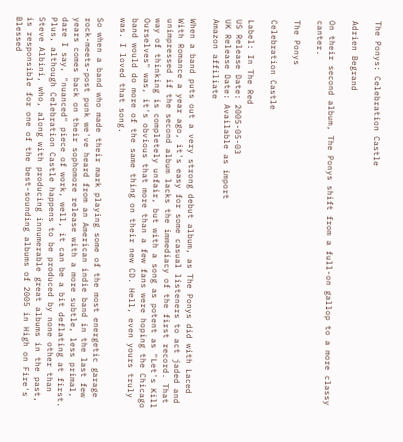The Ponys: Celebration Castle

Adrien Begrand

On their second album, The Ponys shift from a full-on gallop to a more classy canter.

The Ponys

Celebration Castle

Label: In The Red
US Release Date: 2005-05-03
UK Release Date: Available as import
Amazon affiliate

When a band puts out a very strong debut album, as The Ponys did with Laced With Romance a year ago, it's easy for some casual listeners to act jaded and unimpressed if the second album lacks the immediacy of the first record. That way of thinking is completely unfair, but with a song as potent as "Let's Kill Ourselves" was, it's obvious that more than a few fans were hoping the Chicago band would do more of the same thing on their new CD. Hell, even yours truly was. I loved that song.

So when a band who made their mark playing some of the most energetic garage rock-meets-post punk we've heard from an American indie band in the last few years comes back on their sophomore release with a more subtle, less primal, dare I say, "nuanced" piece of work, well, it can be a bit deflating at first. Plus, although Celebration Castle happens to be produced by none other than Steve Albini, who, along with producing innumerable great albums in the past, is responsible for one of the best-sounding albums of 2005 in High on Fire's Blessed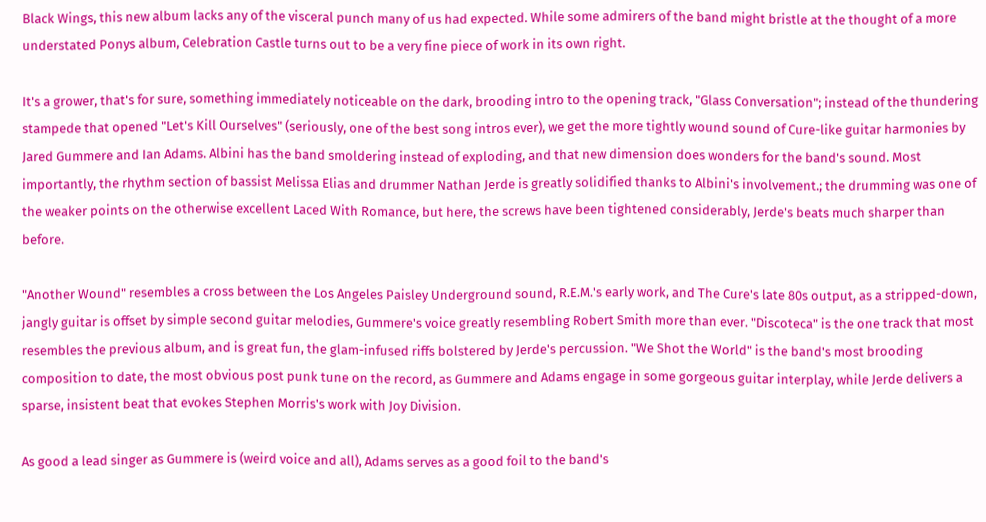Black Wings, this new album lacks any of the visceral punch many of us had expected. While some admirers of the band might bristle at the thought of a more understated Ponys album, Celebration Castle turns out to be a very fine piece of work in its own right.

It's a grower, that's for sure, something immediately noticeable on the dark, brooding intro to the opening track, "Glass Conversation"; instead of the thundering stampede that opened "Let's Kill Ourselves" (seriously, one of the best song intros ever), we get the more tightly wound sound of Cure-like guitar harmonies by Jared Gummere and Ian Adams. Albini has the band smoldering instead of exploding, and that new dimension does wonders for the band's sound. Most importantly, the rhythm section of bassist Melissa Elias and drummer Nathan Jerde is greatly solidified thanks to Albini's involvement.; the drumming was one of the weaker points on the otherwise excellent Laced With Romance, but here, the screws have been tightened considerably, Jerde's beats much sharper than before.

"Another Wound" resembles a cross between the Los Angeles Paisley Underground sound, R.E.M.'s early work, and The Cure's late 80s output, as a stripped-down, jangly guitar is offset by simple second guitar melodies, Gummere's voice greatly resembling Robert Smith more than ever. "Discoteca" is the one track that most resembles the previous album, and is great fun, the glam-infused riffs bolstered by Jerde's percussion. "We Shot the World" is the band's most brooding composition to date, the most obvious post punk tune on the record, as Gummere and Adams engage in some gorgeous guitar interplay, while Jerde delivers a sparse, insistent beat that evokes Stephen Morris's work with Joy Division.

As good a lead singer as Gummere is (weird voice and all), Adams serves as a good foil to the band's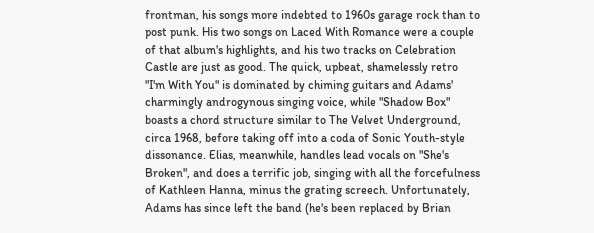frontman, his songs more indebted to 1960s garage rock than to post punk. His two songs on Laced With Romance were a couple of that album's highlights, and his two tracks on Celebration Castle are just as good. The quick, upbeat, shamelessly retro "I'm With You" is dominated by chiming guitars and Adams' charmingly androgynous singing voice, while "Shadow Box" boasts a chord structure similar to The Velvet Underground, circa 1968, before taking off into a coda of Sonic Youth-style dissonance. Elias, meanwhile, handles lead vocals on "She's Broken", and does a terrific job, singing with all the forcefulness of Kathleen Hanna, minus the grating screech. Unfortunately, Adams has since left the band (he's been replaced by Brian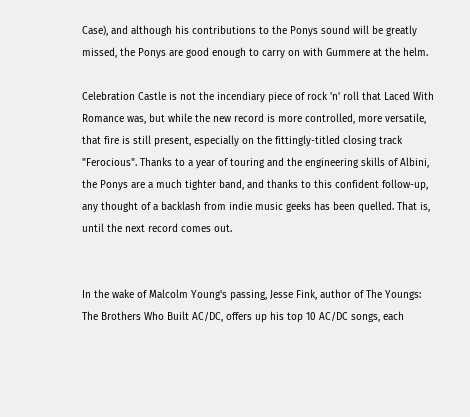Case), and although his contributions to the Ponys sound will be greatly missed, the Ponys are good enough to carry on with Gummere at the helm.

Celebration Castle is not the incendiary piece of rock 'n' roll that Laced With Romance was, but while the new record is more controlled, more versatile, that fire is still present, especially on the fittingly-titled closing track "Ferocious". Thanks to a year of touring and the engineering skills of Albini, the Ponys are a much tighter band, and thanks to this confident follow-up, any thought of a backlash from indie music geeks has been quelled. That is, until the next record comes out.


In the wake of Malcolm Young's passing, Jesse Fink, author of The Youngs: The Brothers Who Built AC/DC, offers up his top 10 AC/DC songs, each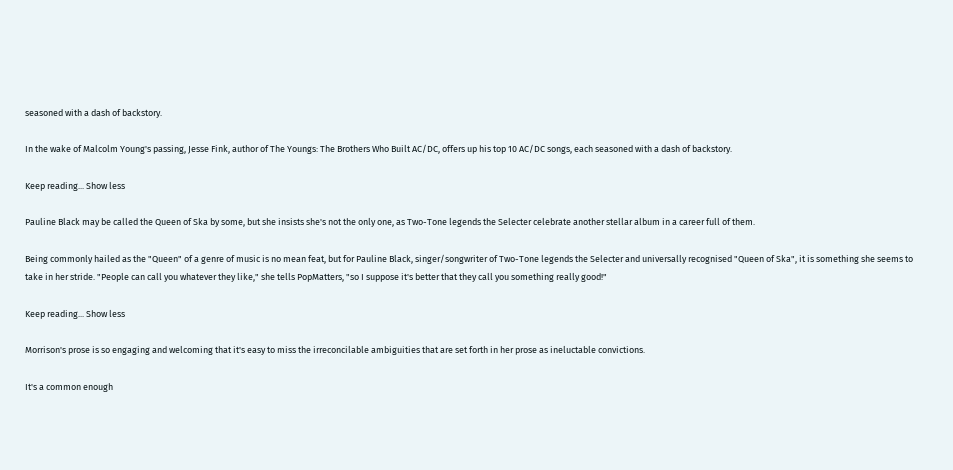seasoned with a dash of backstory.

In the wake of Malcolm Young's passing, Jesse Fink, author of The Youngs: The Brothers Who Built AC/DC, offers up his top 10 AC/DC songs, each seasoned with a dash of backstory.

Keep reading... Show less

Pauline Black may be called the Queen of Ska by some, but she insists she's not the only one, as Two-Tone legends the Selecter celebrate another stellar album in a career full of them.

Being commonly hailed as the "Queen" of a genre of music is no mean feat, but for Pauline Black, singer/songwriter of Two-Tone legends the Selecter and universally recognised "Queen of Ska", it is something she seems to take in her stride. "People can call you whatever they like," she tells PopMatters, "so I suppose it's better that they call you something really good!"

Keep reading... Show less

Morrison's prose is so engaging and welcoming that it's easy to miss the irreconcilable ambiguities that are set forth in her prose as ineluctable convictions.

It's a common enough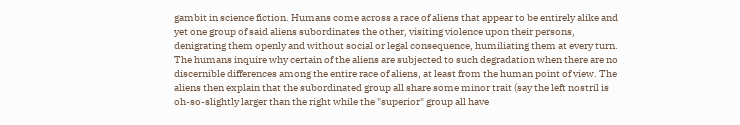gambit in science fiction. Humans come across a race of aliens that appear to be entirely alike and yet one group of said aliens subordinates the other, visiting violence upon their persons, denigrating them openly and without social or legal consequence, humiliating them at every turn. The humans inquire why certain of the aliens are subjected to such degradation when there are no discernible differences among the entire race of aliens, at least from the human point of view. The aliens then explain that the subordinated group all share some minor trait (say the left nostril is oh-so-slightly larger than the right while the "superior" group all have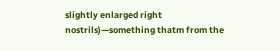slightly enlarged right nostrils)—something thatm from the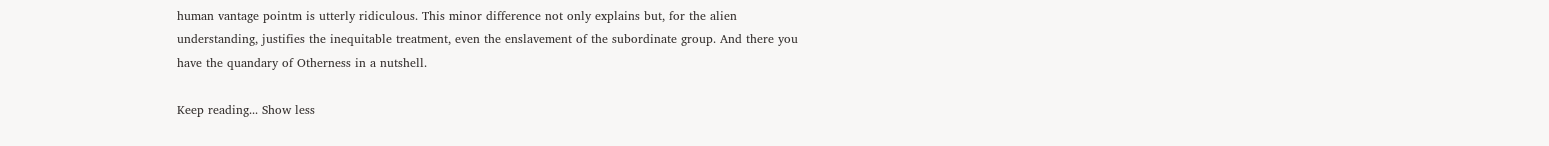human vantage pointm is utterly ridiculous. This minor difference not only explains but, for the alien understanding, justifies the inequitable treatment, even the enslavement of the subordinate group. And there you have the quandary of Otherness in a nutshell.

Keep reading... Show less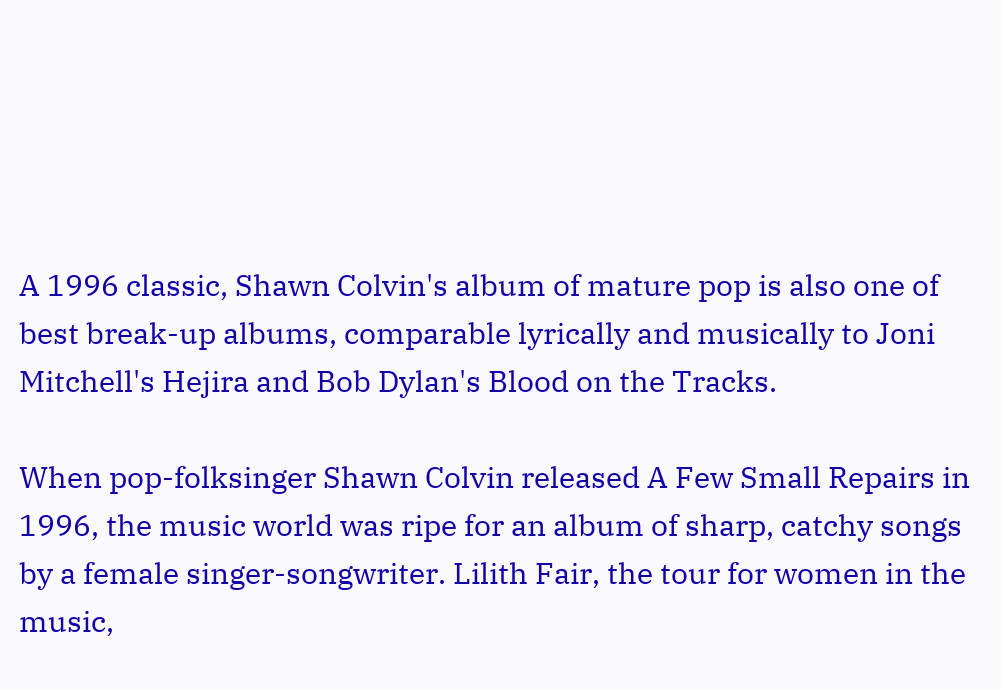A 1996 classic, Shawn Colvin's album of mature pop is also one of best break-up albums, comparable lyrically and musically to Joni Mitchell's Hejira and Bob Dylan's Blood on the Tracks.

When pop-folksinger Shawn Colvin released A Few Small Repairs in 1996, the music world was ripe for an album of sharp, catchy songs by a female singer-songwriter. Lilith Fair, the tour for women in the music,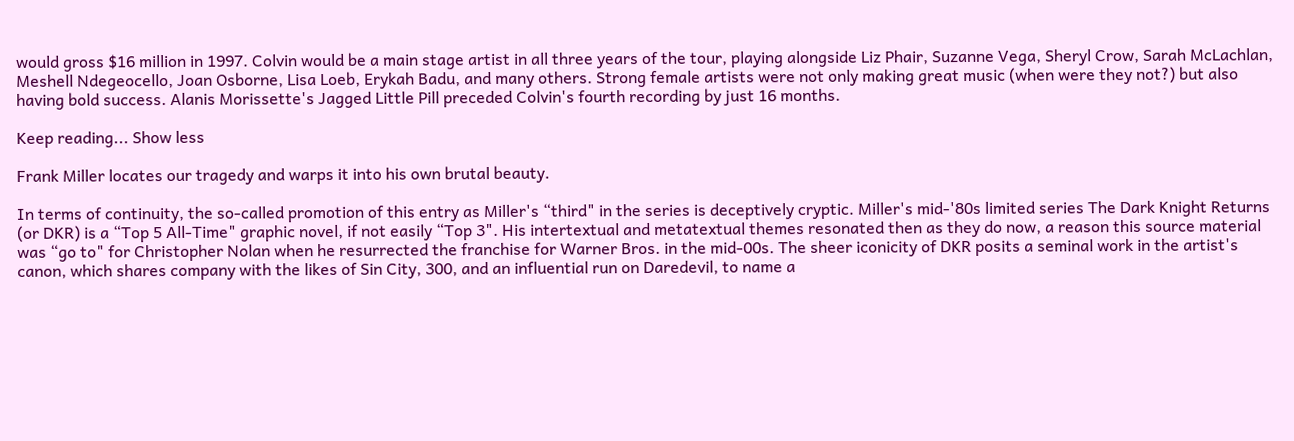would gross $16 million in 1997. Colvin would be a main stage artist in all three years of the tour, playing alongside Liz Phair, Suzanne Vega, Sheryl Crow, Sarah McLachlan, Meshell Ndegeocello, Joan Osborne, Lisa Loeb, Erykah Badu, and many others. Strong female artists were not only making great music (when were they not?) but also having bold success. Alanis Morissette's Jagged Little Pill preceded Colvin's fourth recording by just 16 months.

Keep reading... Show less

Frank Miller locates our tragedy and warps it into his own brutal beauty.

In terms of continuity, the so-called promotion of this entry as Miller's “third" in the series is deceptively cryptic. Miller's mid-'80s limited series The Dark Knight Returns (or DKR) is a “Top 5 All-Time" graphic novel, if not easily “Top 3". His intertextual and metatextual themes resonated then as they do now, a reason this source material was “go to" for Christopher Nolan when he resurrected the franchise for Warner Bros. in the mid-00s. The sheer iconicity of DKR posits a seminal work in the artist's canon, which shares company with the likes of Sin City, 300, and an influential run on Daredevil, to name a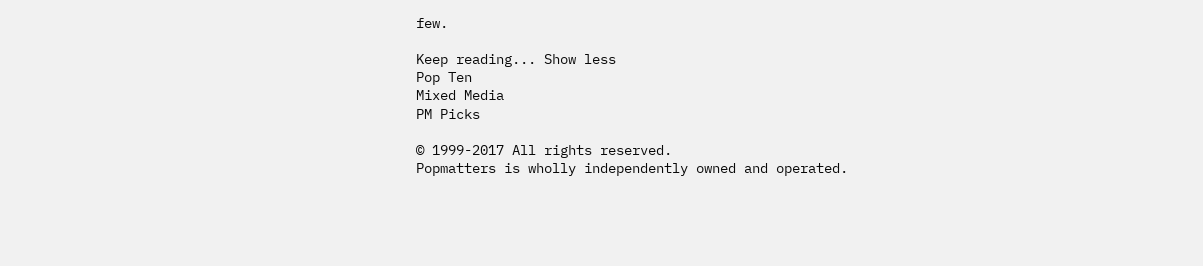few.

Keep reading... Show less
Pop Ten
Mixed Media
PM Picks

© 1999-2017 All rights reserved.
Popmatters is wholly independently owned and operated.